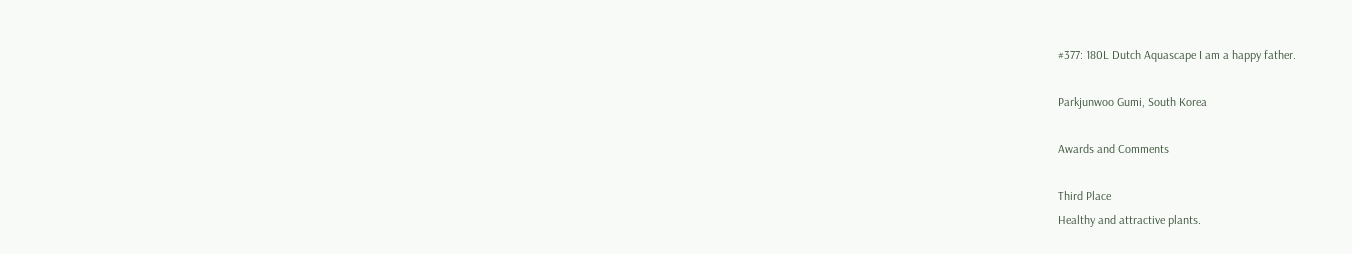#377: 180L Dutch Aquascape I am a happy father.

Parkjunwoo Gumi, South Korea

Awards and Comments

Third Place
Healthy and attractive plants.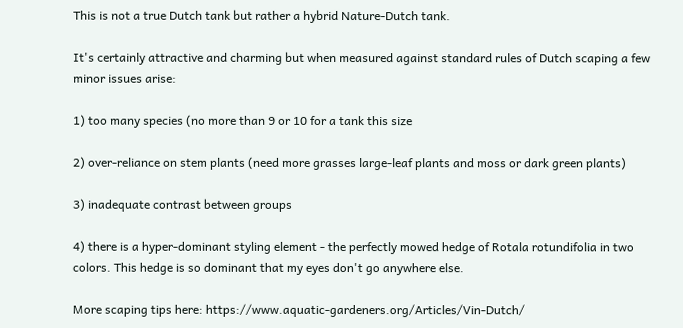This is not a true Dutch tank but rather a hybrid Nature-Dutch tank.

It's certainly attractive and charming but when measured against standard rules of Dutch scaping a few minor issues arise:

1) too many species (no more than 9 or 10 for a tank this size

2) over-reliance on stem plants (need more grasses large-leaf plants and moss or dark green plants)

3) inadequate contrast between groups

4) there is a hyper-dominant styling element - the perfectly mowed hedge of Rotala rotundifolia in two colors. This hedge is so dominant that my eyes don't go anywhere else.

More scaping tips here: https://www.aquatic-gardeners.org/Articles/Vin-Dutch/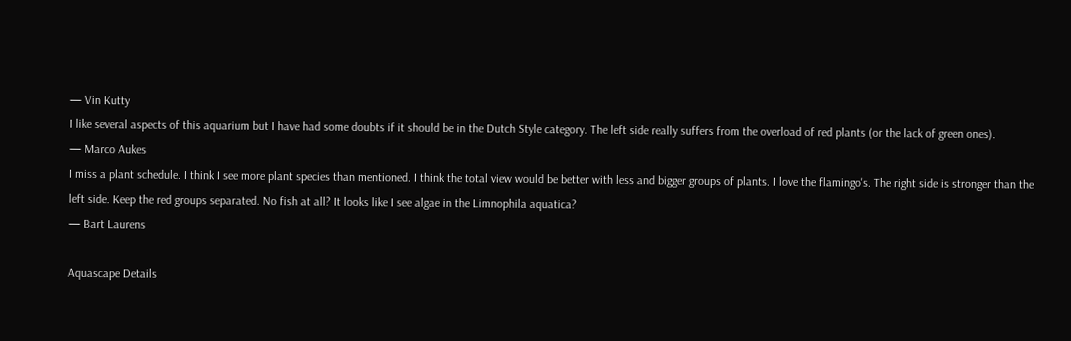— Vin Kutty
I like several aspects of this aquarium but I have had some doubts if it should be in the Dutch Style category. The left side really suffers from the overload of red plants (or the lack of green ones).
— Marco Aukes
I miss a plant schedule. I think I see more plant species than mentioned. I think the total view would be better with less and bigger groups of plants. I love the flamingo's. The right side is stronger than the left side. Keep the red groups separated. No fish at all? It looks like I see algae in the Limnophila aquatica?
— Bart Laurens

Aquascape Details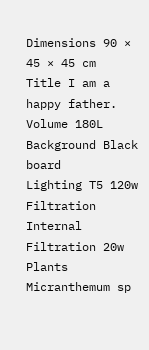Dimensions 90 × 45 × 45 cm
Title I am a happy father.
Volume 180L
Background Black board
Lighting T5 120w
Filtration Internal Filtration 20w
Plants Micranthemum sp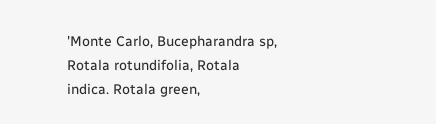'Monte Carlo, Bucepharandra sp, Rotala rotundifolia, Rotala indica. Rotala green,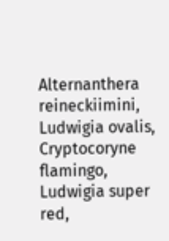Alternanthera reineckiimini, Ludwigia ovalis, Cryptocoryne flamingo, Ludwigia super red,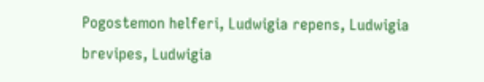Pogostemon helferi, Ludwigia repens, Ludwigia brevipes, Ludwigia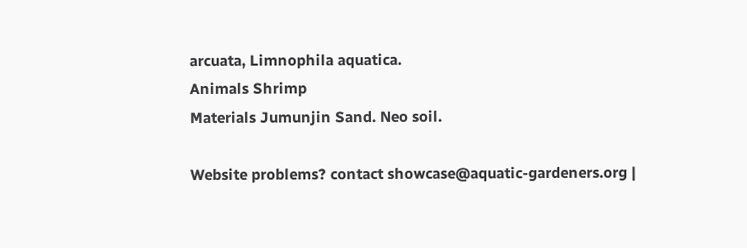arcuata, Limnophila aquatica.
Animals Shrimp
Materials Jumunjin Sand. Neo soil.

Website problems? contact showcase@aquatic-gardeners.org |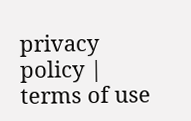privacy policy | terms of use